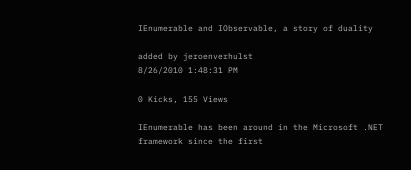IEnumerable and IObservable, a story of duality

added by jeroenverhulst
8/26/2010 1:48:31 PM

0 Kicks, 155 Views

IEnumerable has been around in the Microsoft .NET framework since the first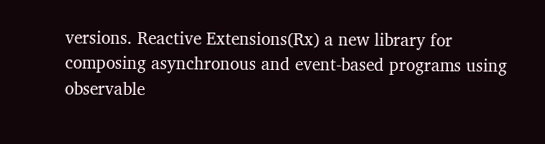versions. Reactive Extensions(Rx) a new library for composing asynchronous and event-based programs using observable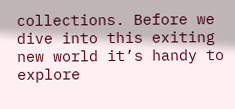collections. Before we dive into this exiting new world it’s handy to explore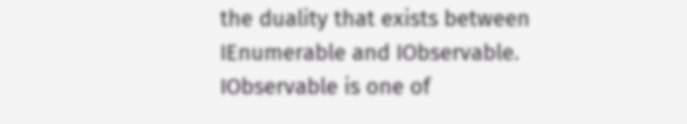the duality that exists between IEnumerable and IObservable. IObservable is one of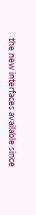the new interfaces available since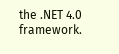the .NET 4.0 framework.